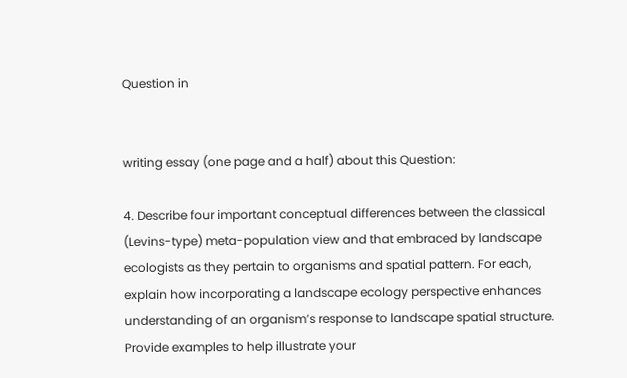Question in


writing essay (one page and a half) about this Question:

4. Describe four important conceptual differences between the classical (Levins-type) meta-population view and that embraced by landscape ecologists as they pertain to organisms and spatial pattern. For each, explain how incorporating a landscape ecology perspective enhances understanding of an organism’s response to landscape spatial structure. Provide examples to help illustrate your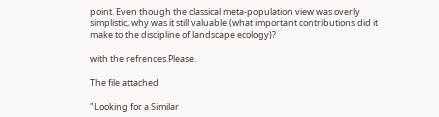point. Even though the classical meta-population view was overly simplistic, why was it still valuable (what important contributions did it make to the discipline of landscape ecology)?

with the refrences.Please.

The file attached

"Looking for a Similar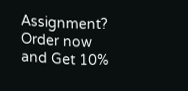Assignment? Order now and Get 10%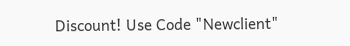Discount! Use Code "Newclient"